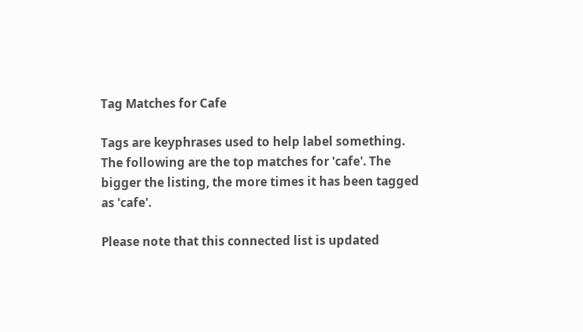Tag Matches for Cafe

Tags are keyphrases used to help label something. The following are the top matches for 'cafe'. The bigger the listing, the more times it has been tagged as 'cafe'.

Please note that this connected list is updated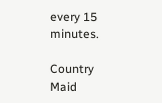every 15 minutes.

Country Maid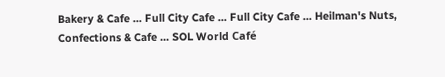Bakery & Cafe ... Full City Cafe ... Full City Cafe ... Heilman's Nuts, Confections & Cafe ... SOL World Café